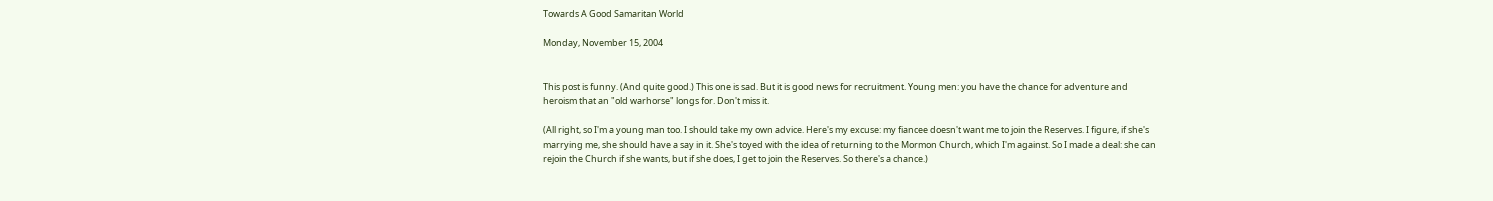Towards A Good Samaritan World

Monday, November 15, 2004


This post is funny. (And quite good.) This one is sad. But it is good news for recruitment. Young men: you have the chance for adventure and heroism that an "old warhorse" longs for. Don't miss it.

(All right, so I'm a young man too. I should take my own advice. Here's my excuse: my fiancee doesn't want me to join the Reserves. I figure, if she's marrying me, she should have a say in it. She's toyed with the idea of returning to the Mormon Church, which I'm against. So I made a deal: she can rejoin the Church if she wants, but if she does, I get to join the Reserves. So there's a chance.)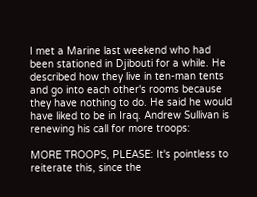I met a Marine last weekend who had been stationed in Djibouti for a while. He described how they live in ten-man tents and go into each other's rooms because they have nothing to do. He said he would have liked to be in Iraq. Andrew Sullivan is renewing his call for more troops:

MORE TROOPS, PLEASE: It's pointless to reiterate this, since the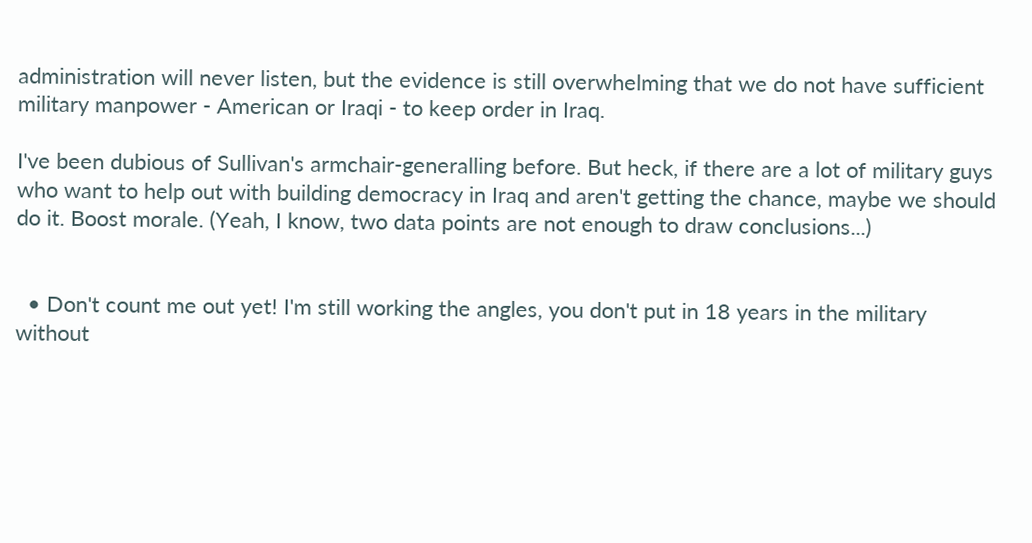administration will never listen, but the evidence is still overwhelming that we do not have sufficient military manpower - American or Iraqi - to keep order in Iraq.

I've been dubious of Sullivan's armchair-generalling before. But heck, if there are a lot of military guys who want to help out with building democracy in Iraq and aren't getting the chance, maybe we should do it. Boost morale. (Yeah, I know, two data points are not enough to draw conclusions...)


  • Don't count me out yet! I'm still working the angles, you don't put in 18 years in the military without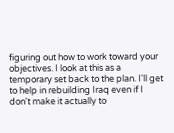figuring out how to work toward your objectives. I look at this as a temporary set back to the plan. I'll get to help in rebuilding Iraq even if I don't make it actually to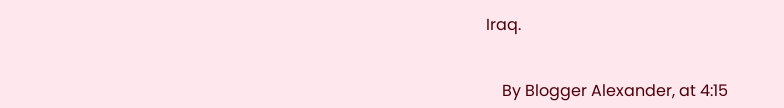Iraq.


    By Blogger Alexander, at 4:15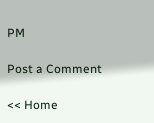PM

Post a Comment

<< Home